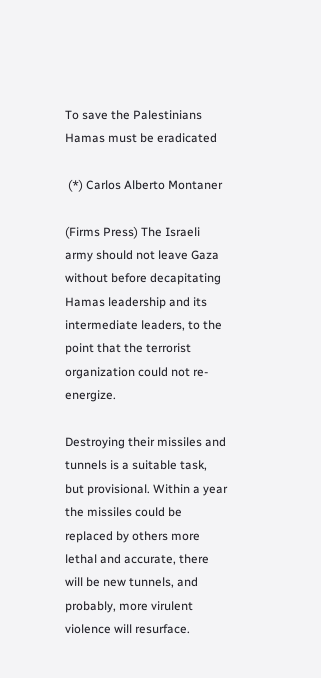To save the Palestinians Hamas must be eradicated

 (*) Carlos Alberto Montaner

(Firms Press) The Israeli army should not leave Gaza without before decapitating Hamas leadership and its intermediate leaders, to the point that the terrorist organization could not re-energize.

Destroying their missiles and tunnels is a suitable task, but provisional. Within a year the missiles could be replaced by others more lethal and accurate, there will be new tunnels, and probably, more virulent violence will resurface.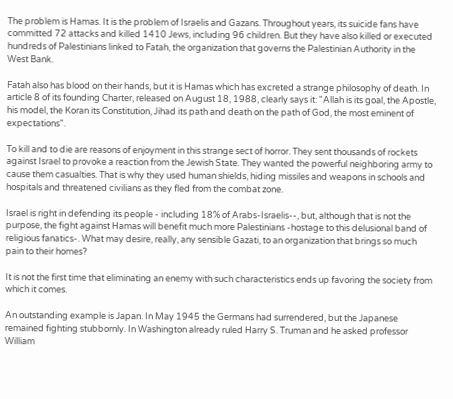The problem is Hamas. It is the problem of Israelis and Gazans. Throughout years, its suicide fans have committed 72 attacks and killed 1410 Jews, including 96 children. But they have also killed or executed hundreds of Palestinians linked to Fatah, the organization that governs the Palestinian Authority in the West Bank.

Fatah also has blood on their hands, but it is Hamas which has excreted a strange philosophy of death. In article 8 of its founding Charter, released on August 18, 1988, clearly says it: "Allah is its goal, the Apostle, his model, the Koran its Constitution, Jihad its path and death on the path of God, the most eminent of expectations".

To kill and to die are reasons of enjoyment in this strange sect of horror. They sent thousands of rockets against Israel to provoke a reaction from the Jewish State. They wanted the powerful neighboring army to cause them casualties. That is why they used human shields, hiding missiles and weapons in schools and hospitals and threatened civilians as they fled from the combat zone.

Israel is right in defending its people - including 18% of Arabs-Israelis--, but, although that is not the purpose, the fight against Hamas will benefit much more Palestinians -hostage to this delusional band of religious fanatics-. What may desire, really, any sensible Gazati, to an organization that brings so much pain to their homes?

It is not the first time that eliminating an enemy with such characteristics ends up favoring the society from which it comes.

An outstanding example is Japan. In May 1945 the Germans had surrendered, but the Japanese remained fighting stubbornly. In Washington already ruled Harry S. Truman and he asked professor William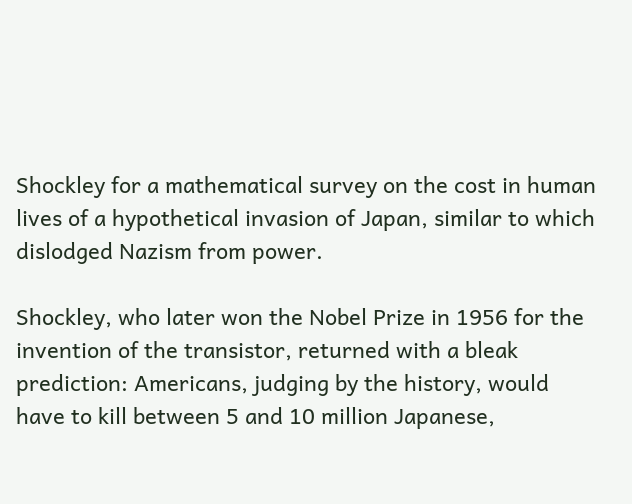Shockley for a mathematical survey on the cost in human lives of a hypothetical invasion of Japan, similar to which dislodged Nazism from power.

Shockley, who later won the Nobel Prize in 1956 for the invention of the transistor, returned with a bleak prediction: Americans, judging by the history, would have to kill between 5 and 10 million Japanese,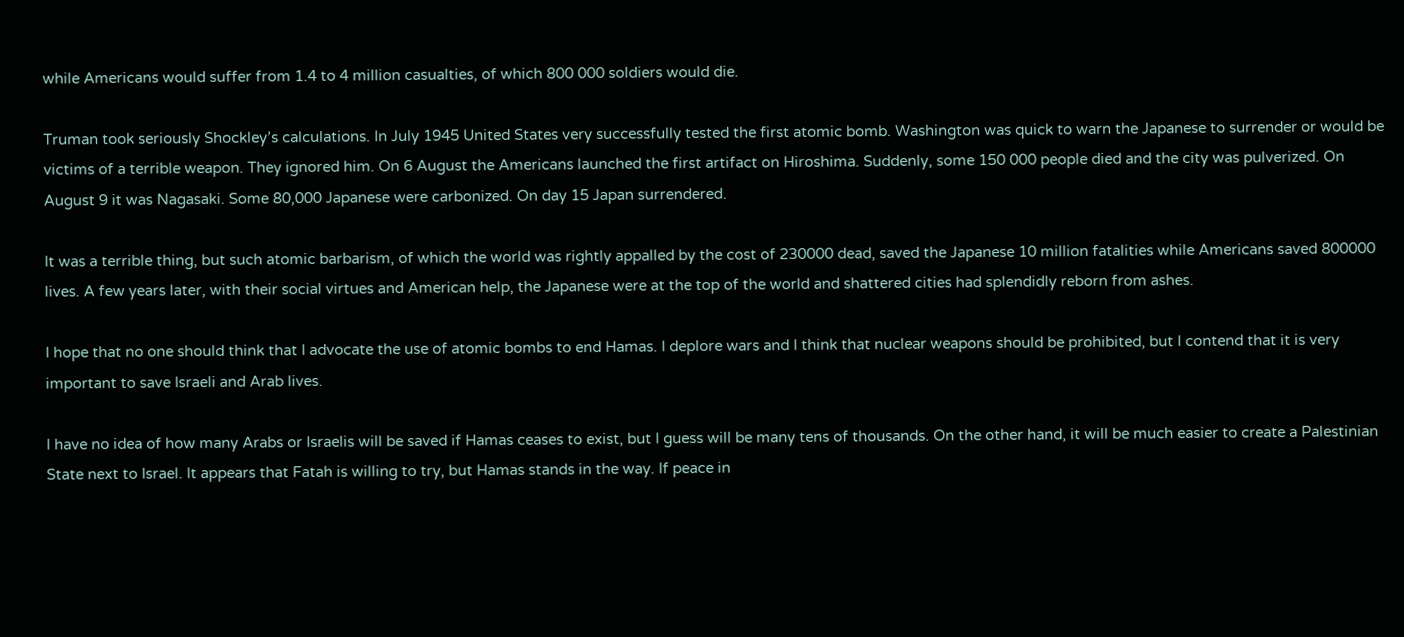while Americans would suffer from 1.4 to 4 million casualties, of which 800 000 soldiers would die.

Truman took seriously Shockley’s calculations. In July 1945 United States very successfully tested the first atomic bomb. Washington was quick to warn the Japanese to surrender or would be victims of a terrible weapon. They ignored him. On 6 August the Americans launched the first artifact on Hiroshima. Suddenly, some 150 000 people died and the city was pulverized. On August 9 it was Nagasaki. Some 80,000 Japanese were carbonized. On day 15 Japan surrendered.

It was a terrible thing, but such atomic barbarism, of which the world was rightly appalled by the cost of 230000 dead, saved the Japanese 10 million fatalities while Americans saved 800000 lives. A few years later, with their social virtues and American help, the Japanese were at the top of the world and shattered cities had splendidly reborn from ashes.

I hope that no one should think that I advocate the use of atomic bombs to end Hamas. I deplore wars and I think that nuclear weapons should be prohibited, but I contend that it is very important to save Israeli and Arab lives.

I have no idea of how many Arabs or Israelis will be saved if Hamas ceases to exist, but I guess will be many tens of thousands. On the other hand, it will be much easier to create a Palestinian State next to Israel. It appears that Fatah is willing to try, but Hamas stands in the way. If peace in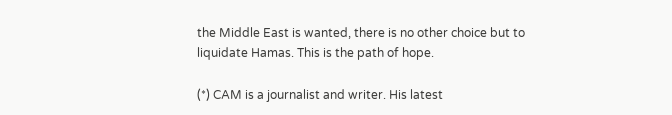the Middle East is wanted, there is no other choice but to liquidate Hamas. This is the path of hope.

(*) CAM is a journalist and writer. His latest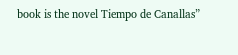book is the novel Tiempo de Canallas”